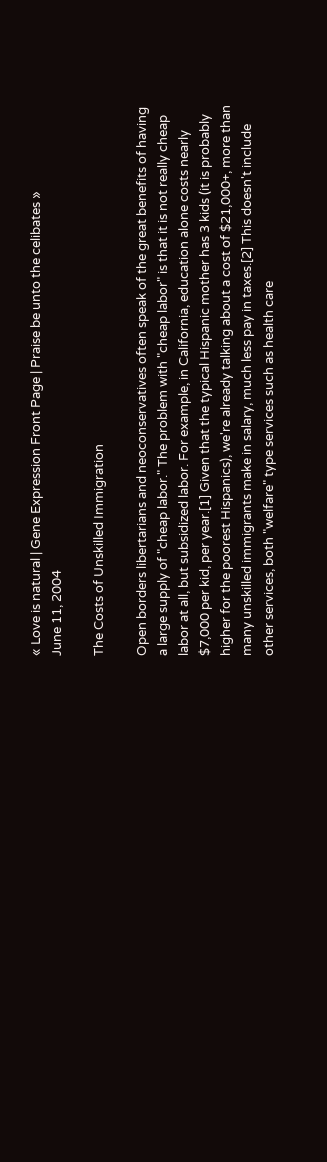« Love is natural | Gene Expression Front Page | Praise be unto the celibates »
June 11, 2004

The Costs of Unskilled Immigration

Open borders libertarians and neoconservatives often speak of the great benefits of having a large supply of "cheap labor." The problem with "cheap labor" is that it is not really cheap labor at all, but subsidized labor. For example, in California, education alone costs nearly $7,000 per kid, per year.[1] Given that the typical Hispanic mother has 3 kids (it is probably higher for the poorest Hispanics), we're already talking about a cost of $21,000+, more than many unskilled immigrants make in salary, much less pay in taxes.[2] This doesn't include other services, both "welfare" type services such as health care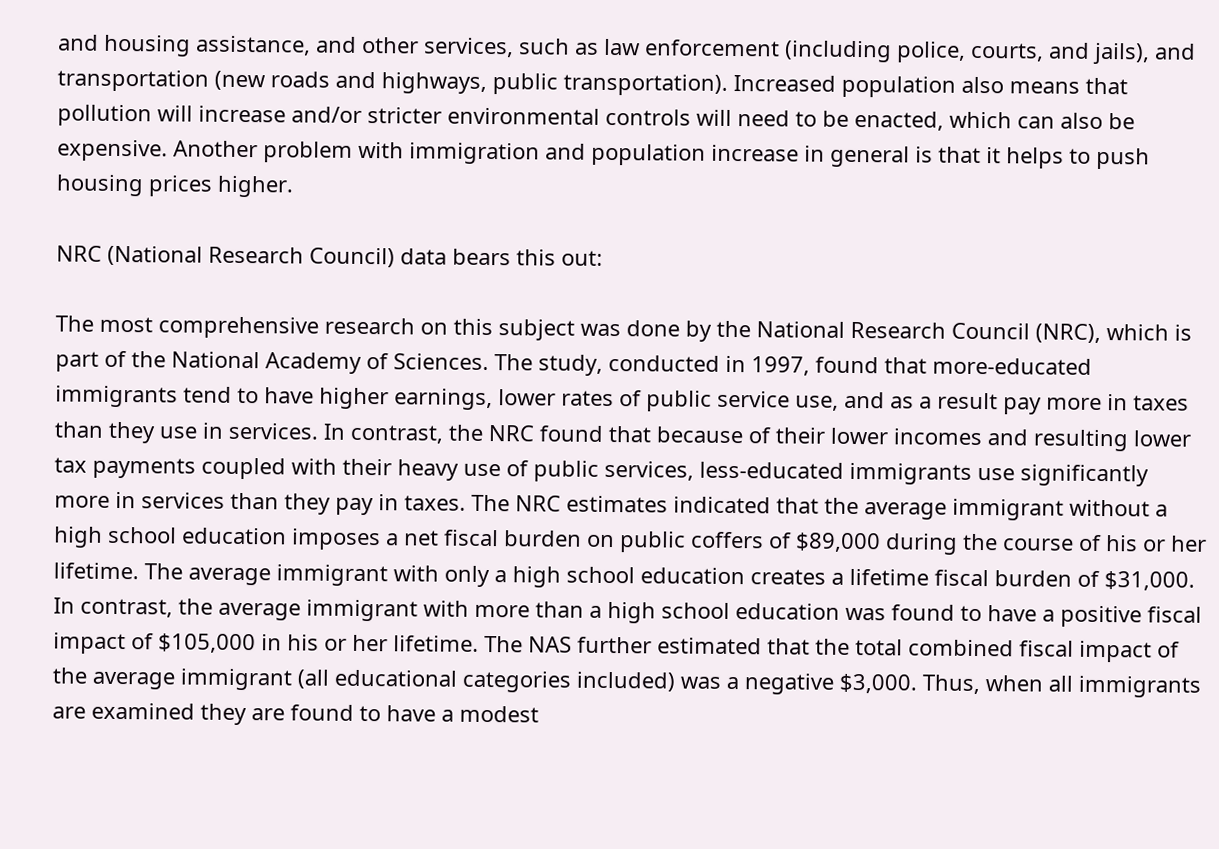and housing assistance, and other services, such as law enforcement (including police, courts, and jails), and transportation (new roads and highways, public transportation). Increased population also means that pollution will increase and/or stricter environmental controls will need to be enacted, which can also be expensive. Another problem with immigration and population increase in general is that it helps to push housing prices higher.

NRC (National Research Council) data bears this out:

The most comprehensive research on this subject was done by the National Research Council (NRC), which is part of the National Academy of Sciences. The study, conducted in 1997, found that more-educated immigrants tend to have higher earnings, lower rates of public service use, and as a result pay more in taxes than they use in services. In contrast, the NRC found that because of their lower incomes and resulting lower tax payments coupled with their heavy use of public services, less-educated immigrants use significantly more in services than they pay in taxes. The NRC estimates indicated that the average immigrant without a high school education imposes a net fiscal burden on public coffers of $89,000 during the course of his or her lifetime. The average immigrant with only a high school education creates a lifetime fiscal burden of $31,000. In contrast, the average immigrant with more than a high school education was found to have a positive fiscal impact of $105,000 in his or her lifetime. The NAS further estimated that the total combined fiscal impact of the average immigrant (all educational categories included) was a negative $3,000. Thus, when all immigrants are examined they are found to have a modest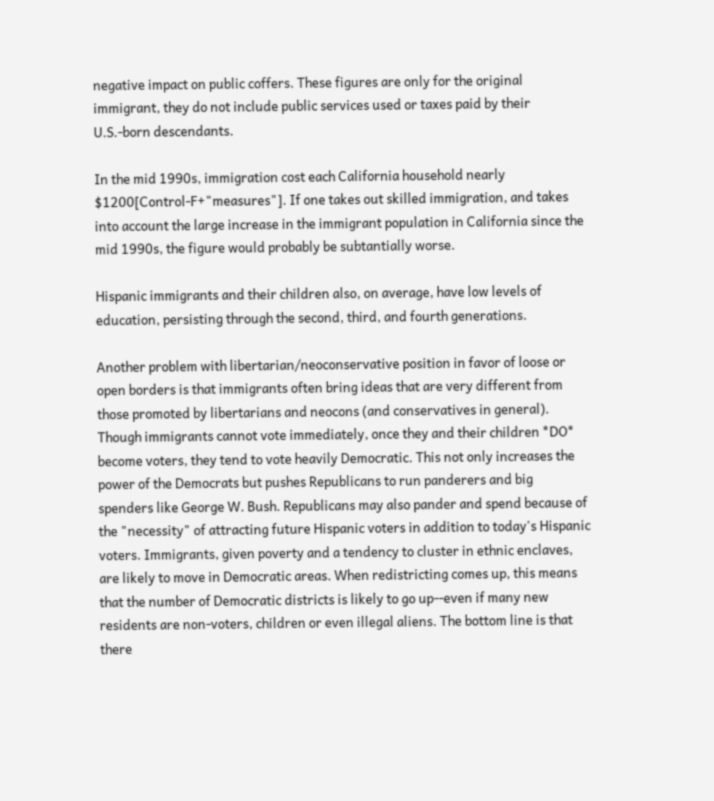negative impact on public coffers. These figures are only for the original immigrant, they do not include public services used or taxes paid by their U.S.-born descendants.

In the mid 1990s, immigration cost each California household nearly $1200[Control-F+"measures"]. If one takes out skilled immigration, and takes into account the large increase in the immigrant population in California since the mid 1990s, the figure would probably be subtantially worse.

Hispanic immigrants and their children also, on average, have low levels of education, persisting through the second, third, and fourth generations.

Another problem with libertarian/neoconservative position in favor of loose or open borders is that immigrants often bring ideas that are very different from those promoted by libertarians and neocons (and conservatives in general). Though immigrants cannot vote immediately, once they and their children *DO* become voters, they tend to vote heavily Democratic. This not only increases the power of the Democrats but pushes Republicans to run panderers and big spenders like George W. Bush. Republicans may also pander and spend because of the "necessity" of attracting future Hispanic voters in addition to today's Hispanic voters. Immigrants, given poverty and a tendency to cluster in ethnic enclaves, are likely to move in Democratic areas. When redistricting comes up, this means that the number of Democratic districts is likely to go up--even if many new residents are non-voters, children or even illegal aliens. The bottom line is that there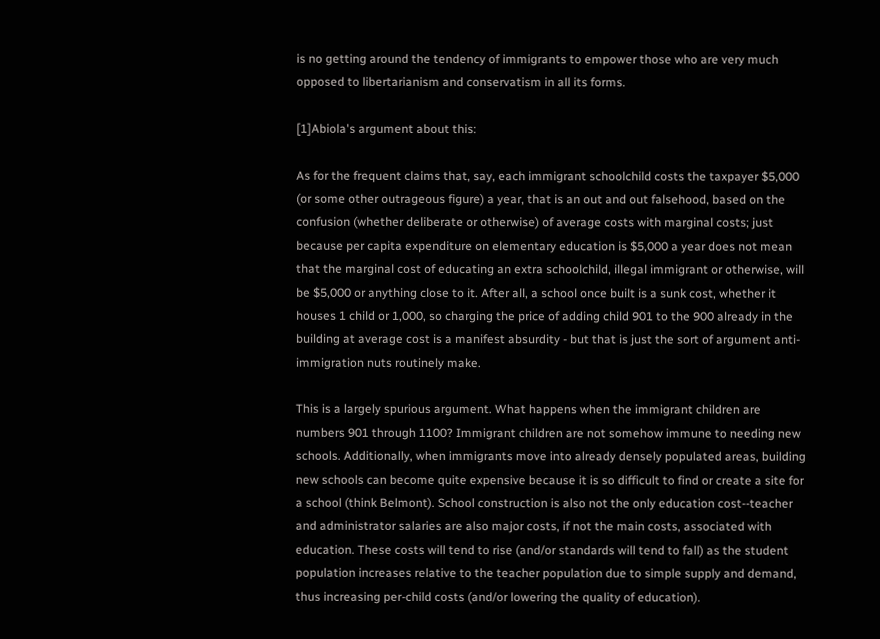is no getting around the tendency of immigrants to empower those who are very much opposed to libertarianism and conservatism in all its forms.

[1]Abiola's argument about this:

As for the frequent claims that, say, each immigrant schoolchild costs the taxpayer $5,000 (or some other outrageous figure) a year, that is an out and out falsehood, based on the confusion (whether deliberate or otherwise) of average costs with marginal costs; just because per capita expenditure on elementary education is $5,000 a year does not mean that the marginal cost of educating an extra schoolchild, illegal immigrant or otherwise, will be $5,000 or anything close to it. After all, a school once built is a sunk cost, whether it houses 1 child or 1,000, so charging the price of adding child 901 to the 900 already in the building at average cost is a manifest absurdity - but that is just the sort of argument anti-immigration nuts routinely make.

This is a largely spurious argument. What happens when the immigrant children are numbers 901 through 1100? Immigrant children are not somehow immune to needing new schools. Additionally, when immigrants move into already densely populated areas, building new schools can become quite expensive because it is so difficult to find or create a site for a school (think Belmont). School construction is also not the only education cost--teacher and administrator salaries are also major costs, if not the main costs, associated with education. These costs will tend to rise (and/or standards will tend to fall) as the student population increases relative to the teacher population due to simple supply and demand, thus increasing per-child costs (and/or lowering the quality of education).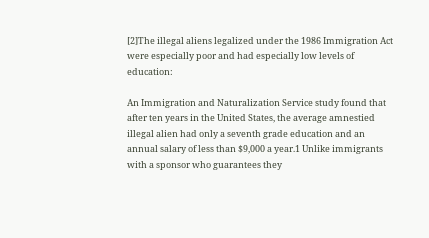[2]The illegal aliens legalized under the 1986 Immigration Act were especially poor and had especially low levels of education:

An Immigration and Naturalization Service study found that after ten years in the United States, the average amnestied illegal alien had only a seventh grade education and an annual salary of less than $9,000 a year.1 Unlike immigrants with a sponsor who guarantees they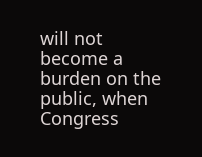will not become a burden on the public, when Congress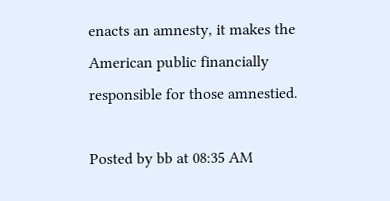enacts an amnesty, it makes the American public financially responsible for those amnestied.

Posted by bb at 08:35 AM